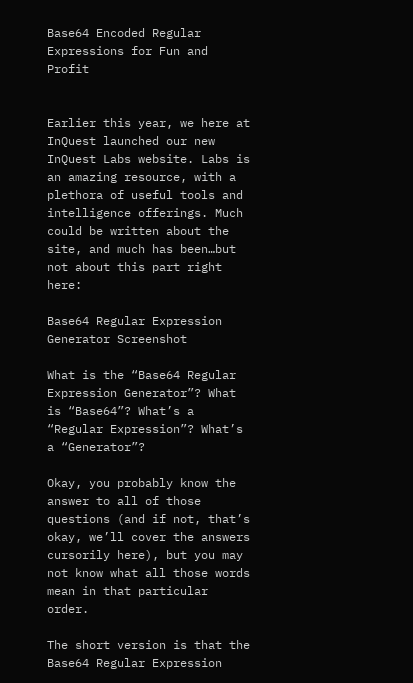Base64 Encoded Regular Expressions for Fun and Profit


Earlier this year, we here at InQuest launched our new InQuest Labs website. Labs is an amazing resource, with a plethora of useful tools and intelligence offerings. Much could be written about the site, and much has been…but not about this part right here:

Base64 Regular Expression Generator Screenshot

What is the “Base64 Regular Expression Generator”? What is “Base64”? What’s a “Regular Expression”? What’s a “Generator”?

Okay, you probably know the answer to all of those questions (and if not, that’s okay, we’ll cover the answers cursorily here), but you may not know what all those words mean in that particular order.

The short version is that the Base64 Regular Expression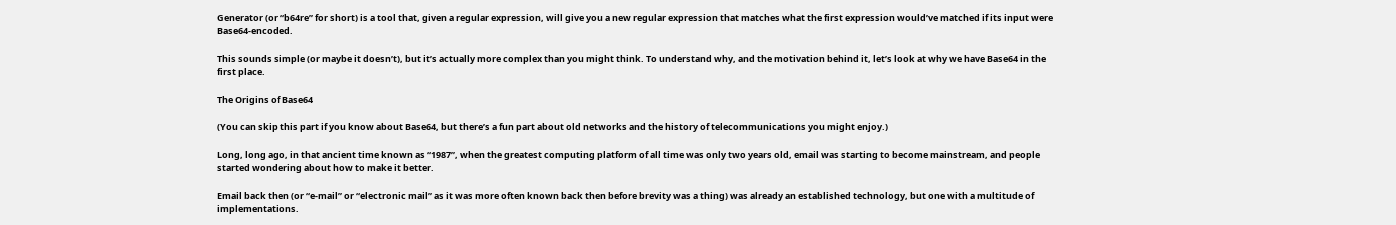Generator (or “b64re” for short) is a tool that, given a regular expression, will give you a new regular expression that matches what the first expression would’ve matched if its input were Base64-encoded.

This sounds simple (or maybe it doesn’t), but it’s actually more complex than you might think. To understand why, and the motivation behind it, let’s look at why we have Base64 in the first place.

The Origins of Base64

(You can skip this part if you know about Base64, but there’s a fun part about old networks and the history of telecommunications you might enjoy.)

Long, long ago, in that ancient time known as “1987”, when the greatest computing platform of all time was only two years old, email was starting to become mainstream, and people started wondering about how to make it better.

Email back then (or “e-mail” or “electronic mail” as it was more often known back then before brevity was a thing) was already an established technology, but one with a multitude of implementations.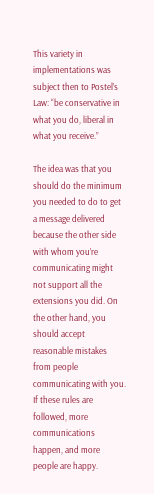This variety in implementations was subject then to Postel’s Law: “be conservative in what you do, liberal in what you receive.”

The idea was that you should do the minimum you needed to do to get a message delivered because the other side with whom you’re communicating might not support all the extensions you did. On the other hand, you should accept reasonable mistakes from people communicating with you. If these rules are followed, more communications happen, and more people are happy.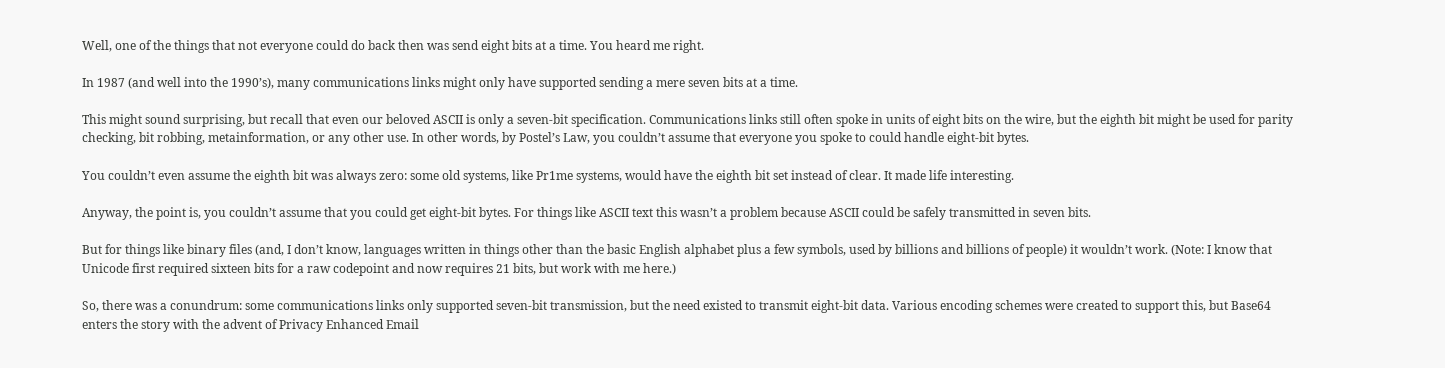Well, one of the things that not everyone could do back then was send eight bits at a time. You heard me right.

In 1987 (and well into the 1990’s), many communications links might only have supported sending a mere seven bits at a time.

This might sound surprising, but recall that even our beloved ASCII is only a seven-bit specification. Communications links still often spoke in units of eight bits on the wire, but the eighth bit might be used for parity checking, bit robbing, metainformation, or any other use. In other words, by Postel’s Law, you couldn’t assume that everyone you spoke to could handle eight-bit bytes.

You couldn’t even assume the eighth bit was always zero: some old systems, like Pr1me systems, would have the eighth bit set instead of clear. It made life interesting.

Anyway, the point is, you couldn’t assume that you could get eight-bit bytes. For things like ASCII text this wasn’t a problem because ASCII could be safely transmitted in seven bits.

But for things like binary files (and, I don’t know, languages written in things other than the basic English alphabet plus a few symbols, used by billions and billions of people) it wouldn’t work. (Note: I know that Unicode first required sixteen bits for a raw codepoint and now requires 21 bits, but work with me here.)

So, there was a conundrum: some communications links only supported seven-bit transmission, but the need existed to transmit eight-bit data. Various encoding schemes were created to support this, but Base64 enters the story with the advent of Privacy Enhanced Email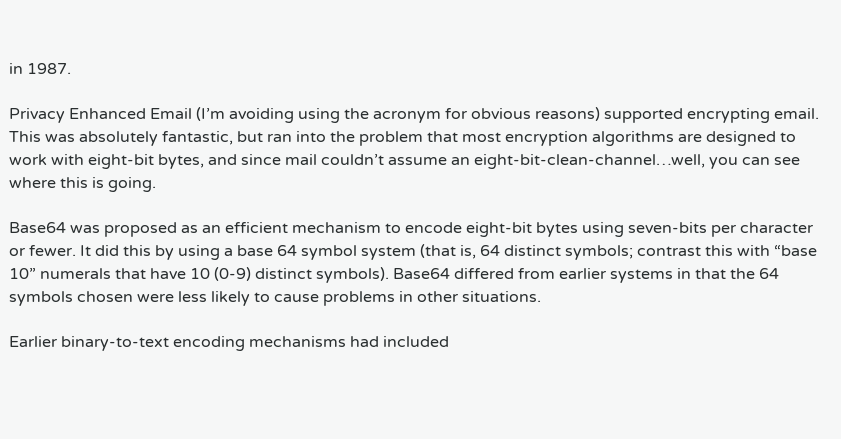in 1987.

Privacy Enhanced Email (I’m avoiding using the acronym for obvious reasons) supported encrypting email. This was absolutely fantastic, but ran into the problem that most encryption algorithms are designed to work with eight-bit bytes, and since mail couldn’t assume an eight-bit-clean-channel…well, you can see where this is going.

Base64 was proposed as an efficient mechanism to encode eight-bit bytes using seven-bits per character or fewer. It did this by using a base 64 symbol system (that is, 64 distinct symbols; contrast this with “base 10” numerals that have 10 (0-9) distinct symbols). Base64 differed from earlier systems in that the 64 symbols chosen were less likely to cause problems in other situations.

Earlier binary-to-text encoding mechanisms had included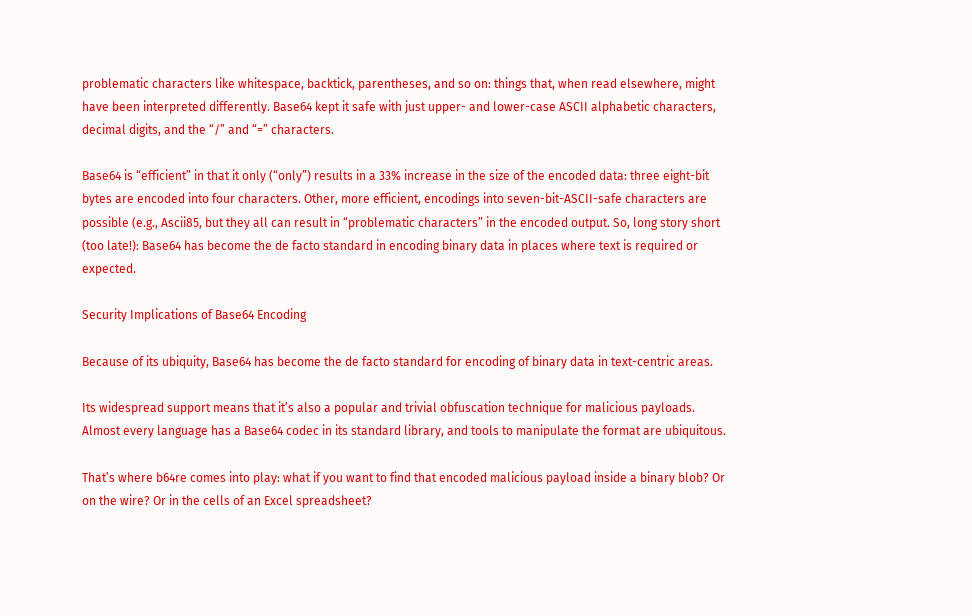problematic characters like whitespace, backtick, parentheses, and so on: things that, when read elsewhere, might have been interpreted differently. Base64 kept it safe with just upper- and lower-case ASCII alphabetic characters, decimal digits, and the “/” and “=” characters.

Base64 is “efficient” in that it only (“only”) results in a 33% increase in the size of the encoded data: three eight-bit bytes are encoded into four characters. Other, more efficient, encodings into seven-bit-ASCII-safe characters are possible (e.g., Ascii85, but they all can result in “problematic characters” in the encoded output. So, long story short (too late!): Base64 has become the de facto standard in encoding binary data in places where text is required or expected.

Security Implications of Base64 Encoding

Because of its ubiquity, Base64 has become the de facto standard for encoding of binary data in text-centric areas.

Its widespread support means that it’s also a popular and trivial obfuscation technique for malicious payloads. Almost every language has a Base64 codec in its standard library, and tools to manipulate the format are ubiquitous.

That’s where b64re comes into play: what if you want to find that encoded malicious payload inside a binary blob? Or on the wire? Or in the cells of an Excel spreadsheet?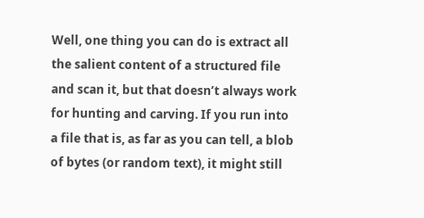Well, one thing you can do is extract all the salient content of a structured file and scan it, but that doesn’t always work for hunting and carving. If you run into a file that is, as far as you can tell, a blob of bytes (or random text), it might still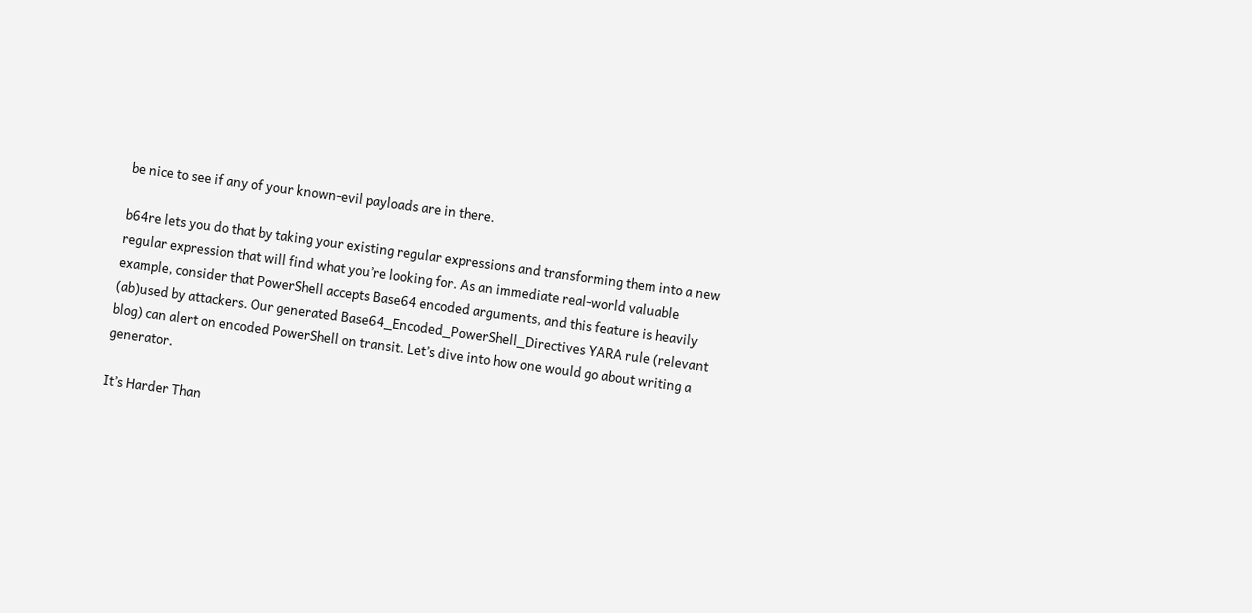be nice to see if any of your known-evil payloads are in there.

b64re lets you do that by taking your existing regular expressions and transforming them into a new regular expression that will find what you’re looking for. As an immediate real-world valuable example, consider that PowerShell accepts Base64 encoded arguments, and this feature is heavily (ab)used by attackers. Our generated Base64_Encoded_PowerShell_Directives YARA rule (relevant blog) can alert on encoded PowerShell on transit. Let’s dive into how one would go about writing a generator.

It’s Harder Than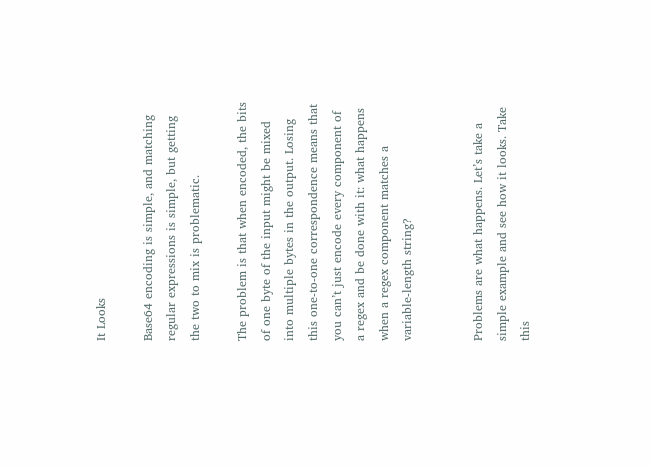It Looks

Base64 encoding is simple, and matching regular expressions is simple, but getting the two to mix is problematic.

The problem is that when encoded, the bits of one byte of the input might be mixed into multiple bytes in the output. Losing this one-to-one correspondence means that you can’t just encode every component of a regex and be done with it: what happens when a regex component matches a variable-length string?


Problems are what happens. Let’s take a simple example and see how it looks. Take this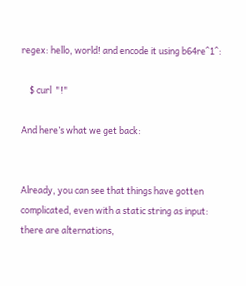regex: hello, world! and encode it using b64re^1^:

    $ curl  "!"

And here’s what we get back:


Already, you can see that things have gotten complicated, even with a static string as input: there are alternations,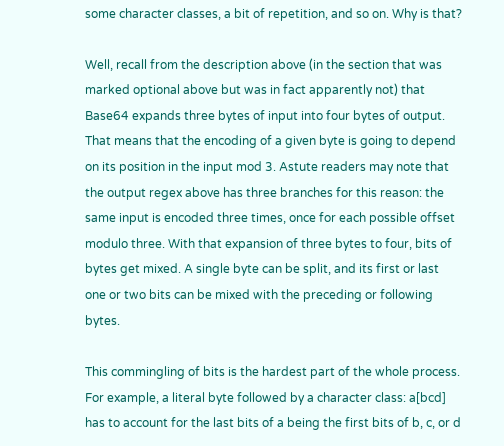some character classes, a bit of repetition, and so on. Why is that?

Well, recall from the description above (in the section that was marked optional above but was in fact apparently not) that Base64 expands three bytes of input into four bytes of output. That means that the encoding of a given byte is going to depend on its position in the input mod 3. Astute readers may note that the output regex above has three branches for this reason: the same input is encoded three times, once for each possible offset modulo three. With that expansion of three bytes to four, bits of bytes get mixed. A single byte can be split, and its first or last one or two bits can be mixed with the preceding or following bytes.

This commingling of bits is the hardest part of the whole process. For example, a literal byte followed by a character class: a[bcd] has to account for the last bits of a being the first bits of b, c, or d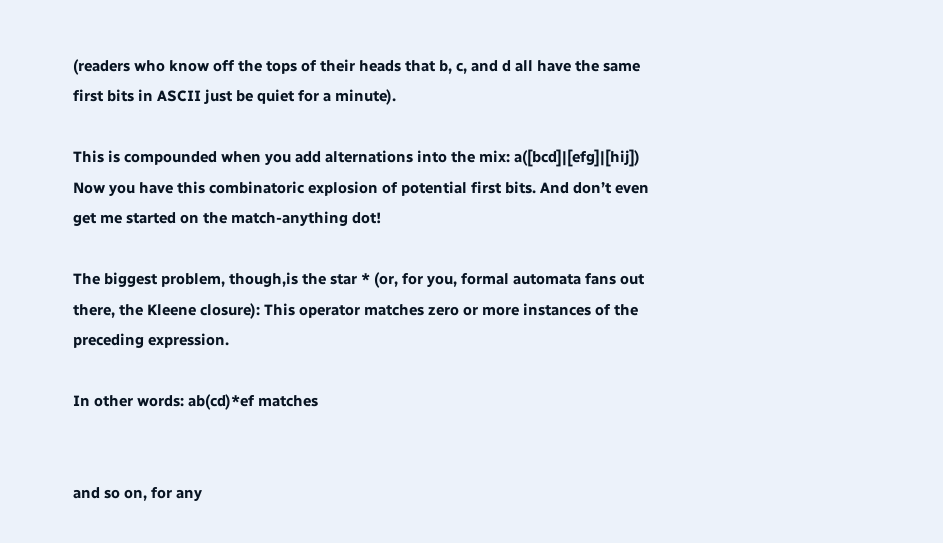(readers who know off the tops of their heads that b, c, and d all have the same first bits in ASCII just be quiet for a minute).

This is compounded when you add alternations into the mix: a([bcd]|[efg]|[hij]) Now you have this combinatoric explosion of potential first bits. And don’t even get me started on the match-anything dot!

The biggest problem, though,is the star * (or, for you, formal automata fans out there, the Kleene closure): This operator matches zero or more instances of the preceding expression.

In other words: ab(cd)*ef matches


and so on, for any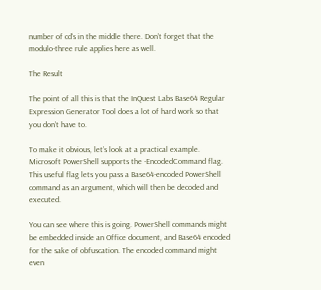number of cd‘s in the middle there. Don’t forget that the modulo-three rule applies here as well.

The Result

The point of all this is that the InQuest Labs Base64 Regular Expression Generator Tool does a lot of hard work so that you don’t have to.

To make it obvious, let’s look at a practical example. Microsoft PowerShell supports the -EncodedCommand flag. This useful flag lets you pass a Base64-encoded PowerShell command as an argument, which will then be decoded and executed.

You can see where this is going. PowerShell commands might be embedded inside an Office document, and Base64 encoded for the sake of obfuscation. The encoded command might even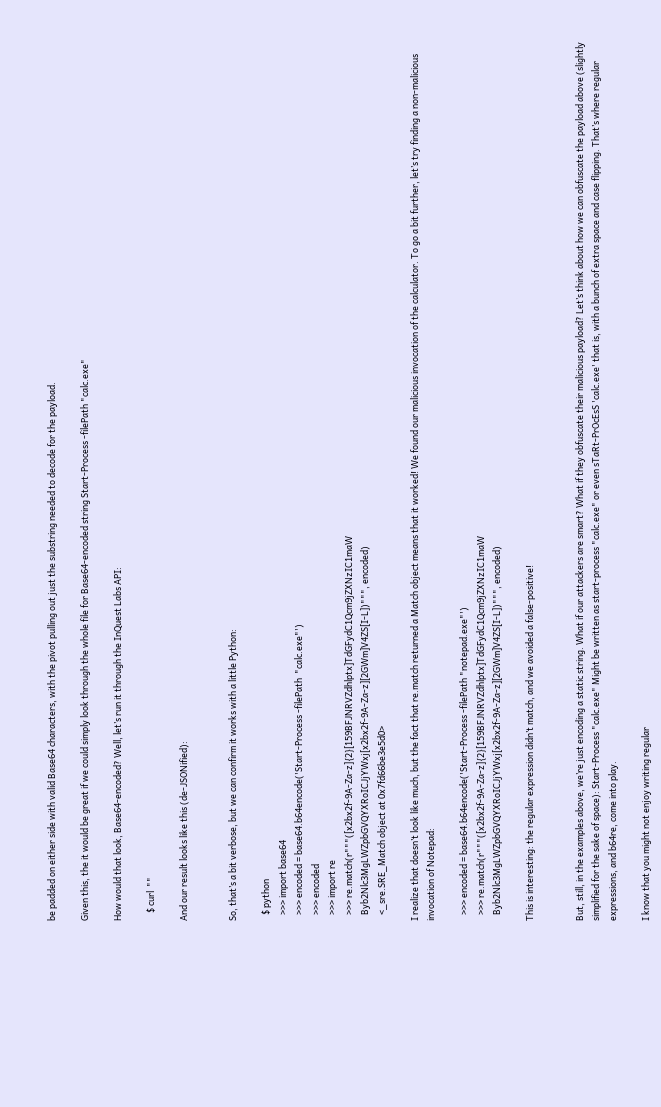be padded on either side with valid Base64 characters, with the pivot pulling out just the substring needed to decode for the payload.

Given this, the it would be great if we could simply look through the whole file for Base64-encoded string Start-Process -filePath "calc.exe"

How would that look, Base64-encoded? Well, let’s run it through the InQuest Labs API:

    $ curl  ""

And our result looks like this (de-JSONified):


So, that’s a bit verbose, but we can confirm it works with a little Python:

   $ python
   >>> import base64
   >>> encoded = base64.b64encode('Start-Process -filePath  "calc.exe"')
   >>> encoded
   >>> import re
   >>> re.match(r"""([x2bx2f-9A-Za-z]{2}[159BFJNRVZdhlptx]TdGFydC1Qcm9jZXNzIC1maW
   Byb2Nlc3MgLWZpbGVQYXRoICJjYWxj[x2bx2f-9A-Za-z][2GWm]V4ZS[I-L])""", encoded)
   <_sre.SRE_Match object at 0x7fd66be3e5d0>

I realize that doesn’t look like much, but the fact that re.match returned a Match object means that it worked! We found our malicious invocation of the calculator. To go a bit further, let’s try finding a non-malicious invocation of Notepad:

   >>> encoded = base64.b64encode('Start-Process -filePath "notepad.exe"')
   >>> re.match(r"""([x2bx2f-9A-Za-z]{2}[159BFJNRVZdhlptx]TdGFydC1Qcm9jZXNzIC1maW
   Byb2Nlc3MgLWZpbGVQYXRoICJjYWxj[x2bx2f-9A-Za-z][2GWm]V4ZS[I-L])""", encoded)

This is interesting: the regular expression didn’t match, and we avoided a false-positive!


But, still, in the examples above, we’re just encoding a static string. What if our attackers are smart? What if they obfuscate their malicious payload? Let’s think about how we can obfuscate the payload above (slightly simplified for the sake of space): Start-Process "calc.exe" Might be written as start-process "calc.exe" or even sTaRt-PrOcEsS 'calc.exe' that is, with a bunch of extra space and case flipping. That’s where regular expressions, and b64re, come into play.

I know that you might not enjoy writing regular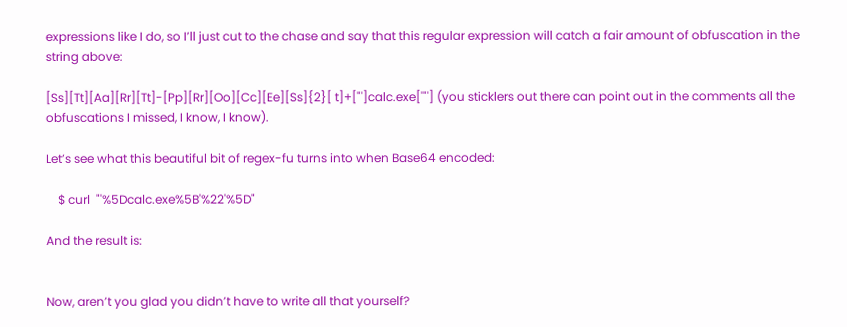expressions like I do, so I’ll just cut to the chase and say that this regular expression will catch a fair amount of obfuscation in the string above:

[Ss][Tt][Aa][Rr][Tt]-[Pp][Rr][Oo][Cc][Ee][Ss]{2}[ t]+["']calc.exe['"'] (you sticklers out there can point out in the comments all the obfuscations I missed, I know, I know).

Let’s see what this beautiful bit of regex-fu turns into when Base64 encoded:

    $ curl  "'%5Dcalc.exe%5B'%22'%5D"

And the result is:


Now, aren’t you glad you didn’t have to write all that yourself?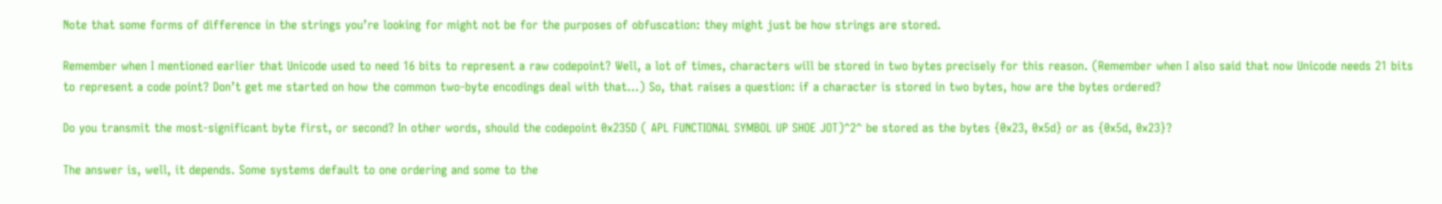Note that some forms of difference in the strings you’re looking for might not be for the purposes of obfuscation: they might just be how strings are stored.

Remember when I mentioned earlier that Unicode used to need 16 bits to represent a raw codepoint? Well, a lot of times, characters will be stored in two bytes precisely for this reason. (Remember when I also said that now Unicode needs 21 bits to represent a code point? Don’t get me started on how the common two-byte encodings deal with that…) So, that raises a question: if a character is stored in two bytes, how are the bytes ordered?

Do you transmit the most-significant byte first, or second? In other words, should the codepoint 0x235D ( APL FUNCTIONAL SYMBOL UP SHOE JOT)^2^ be stored as the bytes {0x23, 0x5d} or as {0x5d, 0x23}?

The answer is, well, it depends. Some systems default to one ordering and some to the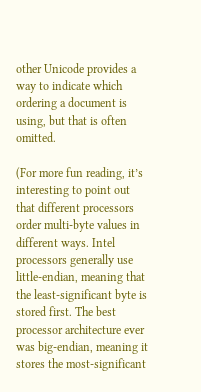other Unicode provides a way to indicate which ordering a document is using, but that is often omitted.

(For more fun reading, it’s interesting to point out that different processors order multi-byte values in different ways. Intel processors generally use little-endian, meaning that the least-significant byte is stored first. The best processor architecture ever was big-endian, meaning it stores the most-significant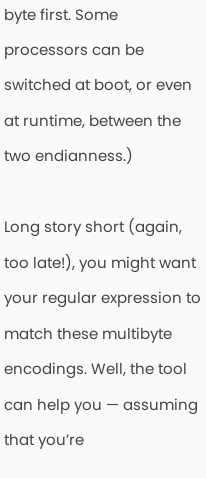byte first. Some processors can be switched at boot, or even at runtime, between the two endianness.)

Long story short (again, too late!), you might want your regular expression to match these multibyte encodings. Well, the tool can help you — assuming that you’re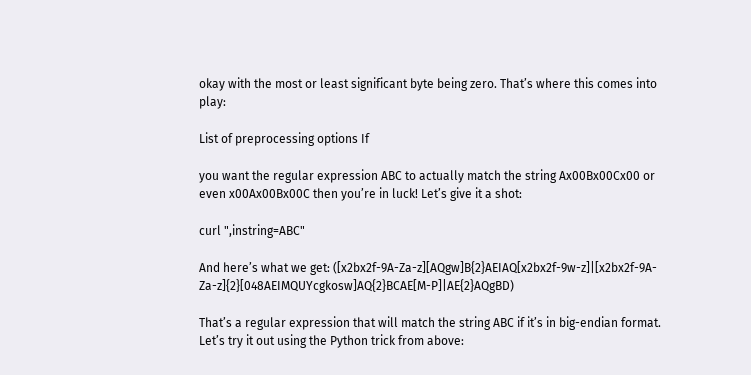okay with the most or least significant byte being zero. That’s where this comes into play:

List of preprocessing options If

you want the regular expression ABC to actually match the string Ax00Bx00Cx00 or even x00Ax00Bx00C then you’re in luck! Let’s give it a shot:

curl ",instring=ABC"

And here’s what we get: ([x2bx2f-9A-Za-z][AQgw]B{2}AEIAQ[x2bx2f-9w-z]|[x2bx2f-9A-Za-z]{2}[048AEIMQUYcgkosw]AQ{2}BCAE[M-P]|AE{2}AQgBD)

That’s a regular expression that will match the string ABC if it’s in big-endian format. Let’s try it out using the Python trick from above: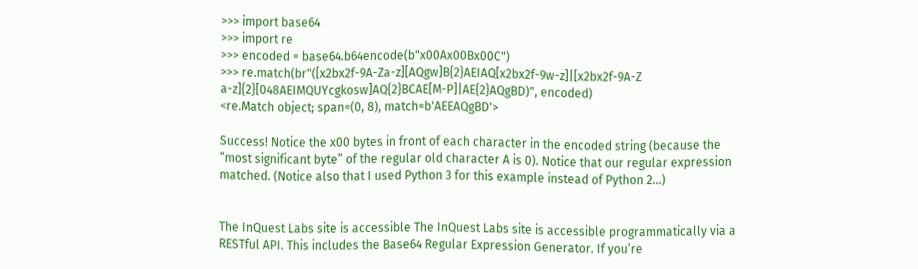>>> import base64
>>> import re
>>> encoded = base64.b64encode(b"x00Ax00Bx00C")
>>> re.match(br"([x2bx2f-9A-Za-z][AQgw]B{2}AEIAQ[x2bx2f-9w-z]|[x2bx2f-9A-Z
a-z]{2}[048AEIMQUYcgkosw]AQ{2}BCAE[M-P]|AE{2}AQgBD)", encoded)
<re.Match object; span=(0, 8), match=b'AEEAQgBD'>

Success! Notice the x00 bytes in front of each character in the encoded string (because the “most significant byte” of the regular old character A is 0). Notice that our regular expression matched. (Notice also that I used Python 3 for this example instead of Python 2…)


The InQuest Labs site is accessible The InQuest Labs site is accessible programmatically via a RESTful API. This includes the Base64 Regular Expression Generator. If you’re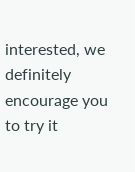interested, we definitely encourage you to try it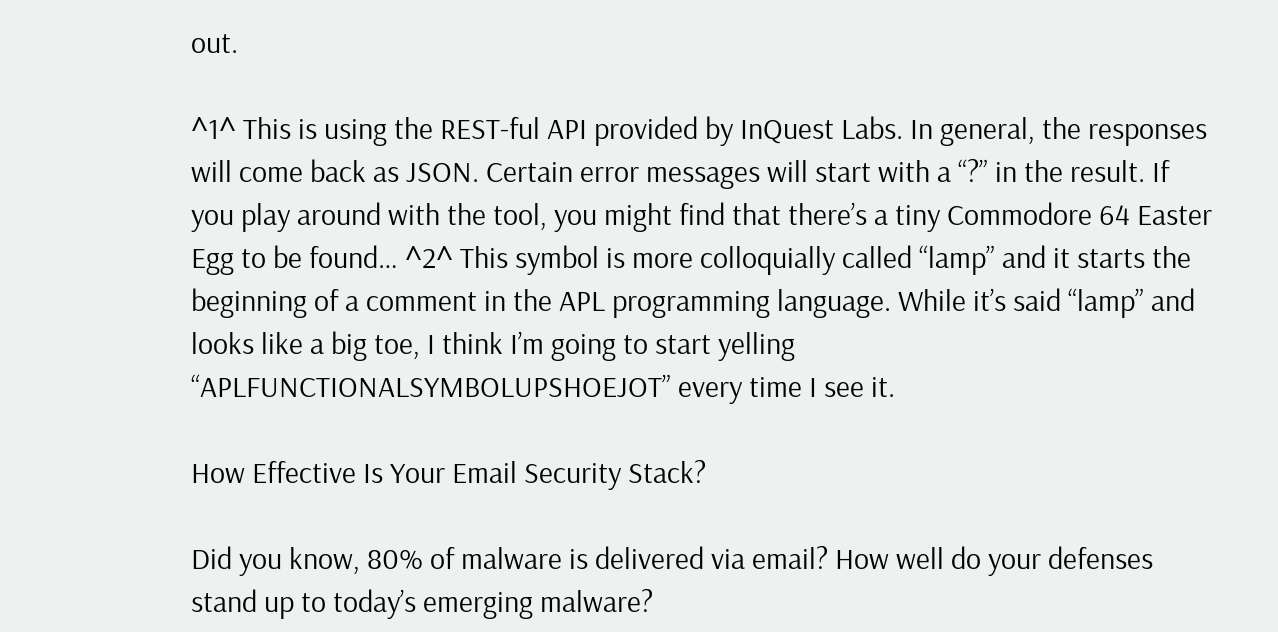out.

^1^ This is using the REST-ful API provided by InQuest Labs. In general, the responses will come back as JSON. Certain error messages will start with a “?” in the result. If you play around with the tool, you might find that there’s a tiny Commodore 64 Easter Egg to be found… ^2^ This symbol is more colloquially called “lamp” and it starts the beginning of a comment in the APL programming language. While it’s said “lamp” and looks like a big toe, I think I’m going to start yelling “APLFUNCTIONALSYMBOLUPSHOEJOT” every time I see it.

How Effective Is Your Email Security Stack?

Did you know, 80% of malware is delivered via email? How well do your defenses stand up to today’s emerging malware?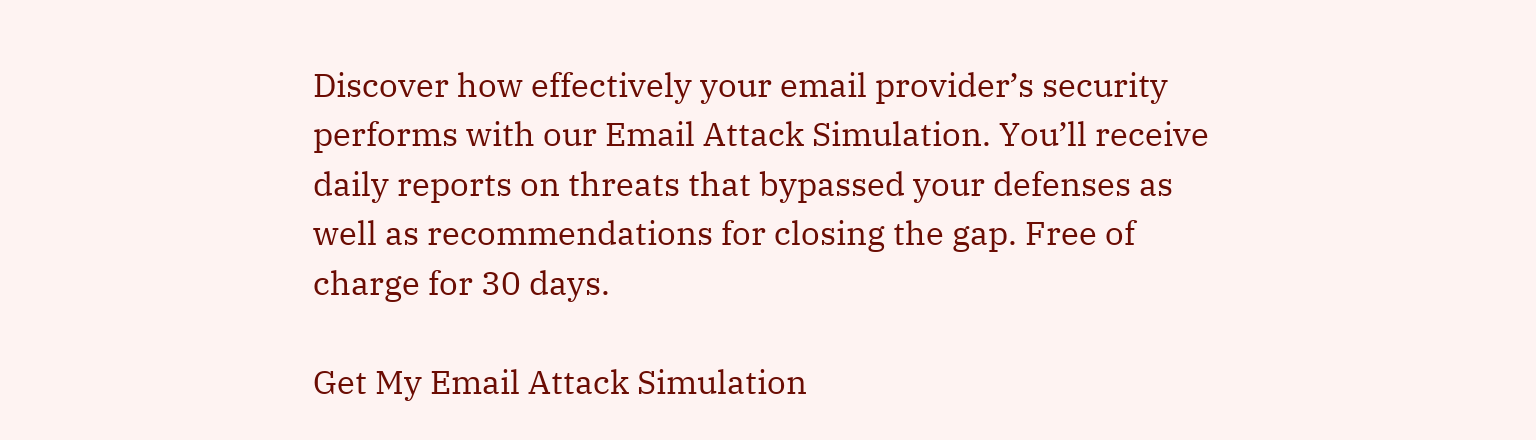Discover how effectively your email provider’s security performs with our Email Attack Simulation. You’ll receive daily reports on threats that bypassed your defenses as well as recommendations for closing the gap. Free of charge for 30 days.

Get My Email Attack Simulation